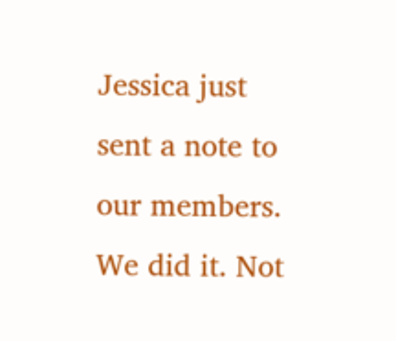Jessica just sent a note to our members. We did it. Not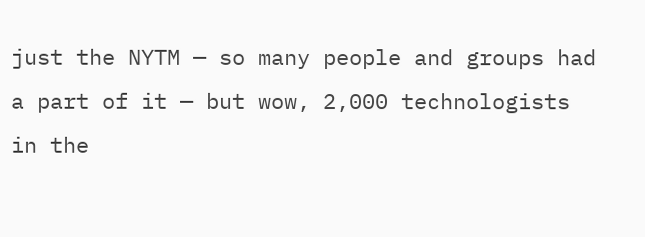just the NYTM — so many people and groups had a part of it — but wow, 2,000 technologists in the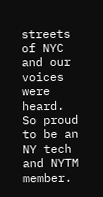streets of NYC and our voices were heard. So proud to be an NY tech and NYTM member.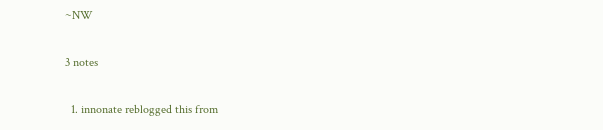~NW

3 notes

  1. innonate reblogged this from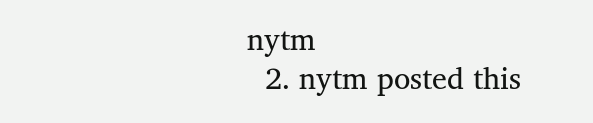nytm
  2. nytm posted this